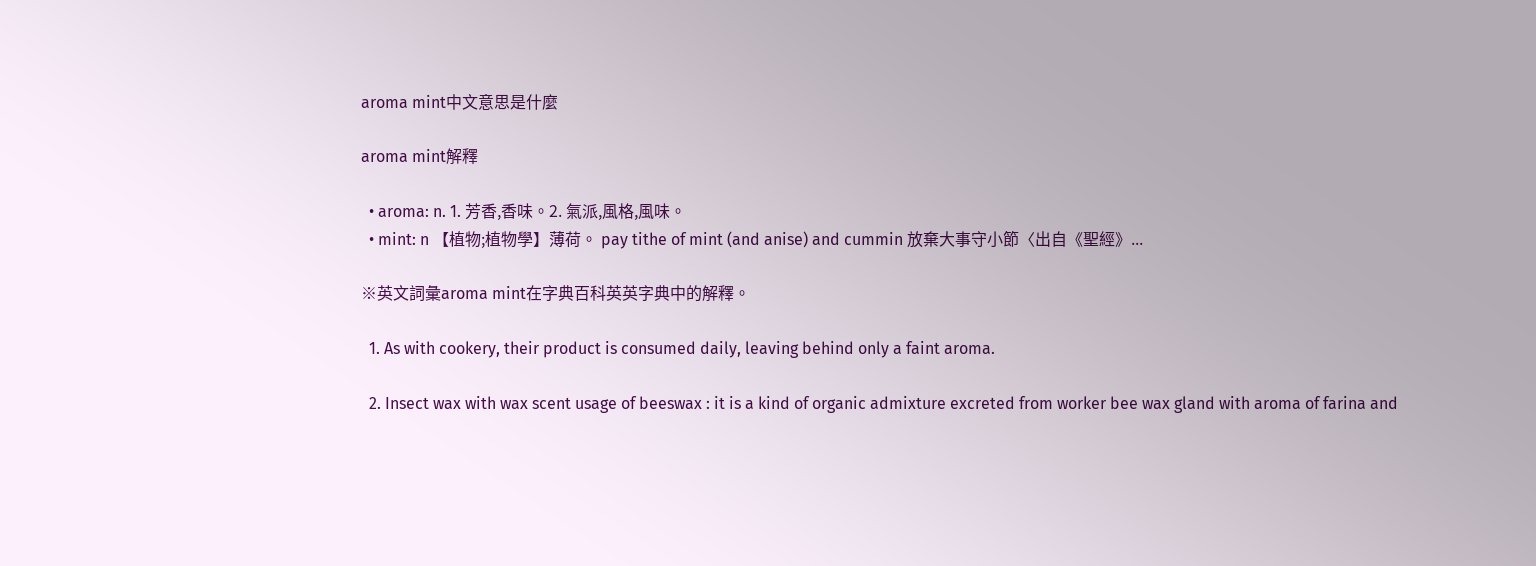aroma mint中文意思是什麼

aroma mint解釋

  • aroma: n. 1. 芳香,香味。2. 氣派,風格,風味。
  • mint: n 【植物;植物學】薄荷。 pay tithe of mint (and anise) and cummin 放棄大事守小節〈出自《聖經》...

※英文詞彙aroma mint在字典百科英英字典中的解釋。

  1. As with cookery, their product is consumed daily, leaving behind only a faint aroma.

  2. Insect wax with wax scent usage of beeswax : it is a kind of organic admixture excreted from worker bee wax gland with aroma of farina and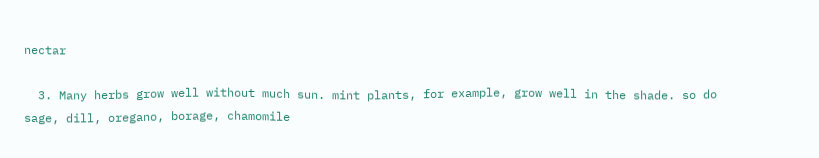nectar

  3. Many herbs grow well without much sun. mint plants, for example, grow well in the shade. so do sage, dill, oregano, borage, chamomile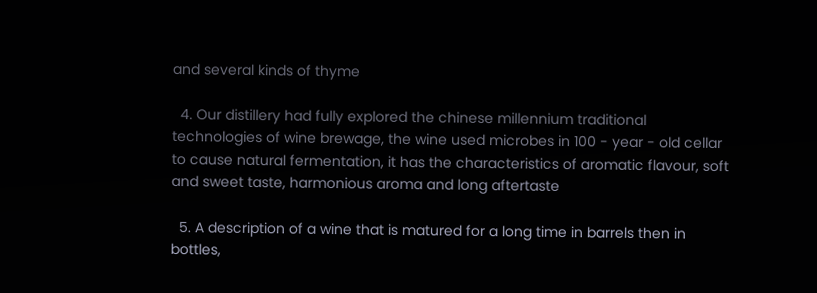and several kinds of thyme

  4. Our distillery had fully explored the chinese millennium traditional technologies of wine brewage, the wine used microbes in 100 - year - old cellar to cause natural fermentation, it has the characteristics of aromatic flavour, soft and sweet taste, harmonious aroma and long aftertaste

  5. A description of a wine that is matured for a long time in barrels then in bottles,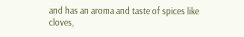and has an aroma and taste of spices like cloves,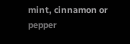mint, cinnamon or pepper